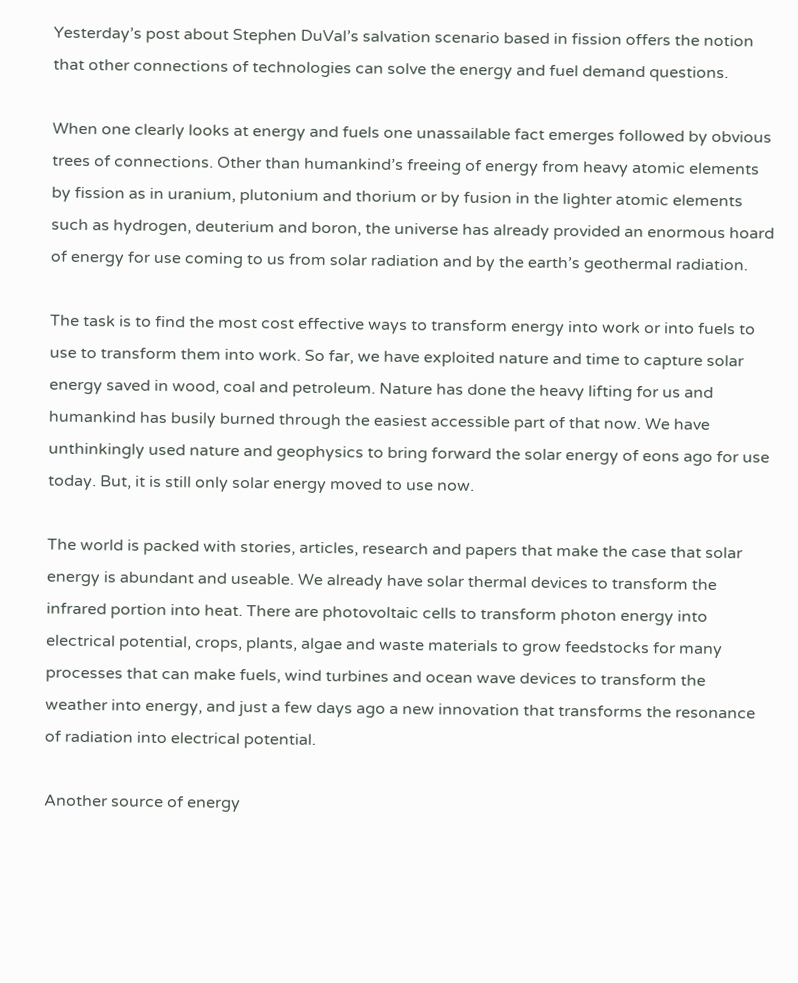Yesterday’s post about Stephen DuVal’s salvation scenario based in fission offers the notion that other connections of technologies can solve the energy and fuel demand questions.

When one clearly looks at energy and fuels one unassailable fact emerges followed by obvious trees of connections. Other than humankind’s freeing of energy from heavy atomic elements by fission as in uranium, plutonium and thorium or by fusion in the lighter atomic elements such as hydrogen, deuterium and boron, the universe has already provided an enormous hoard of energy for use coming to us from solar radiation and by the earth’s geothermal radiation.

The task is to find the most cost effective ways to transform energy into work or into fuels to use to transform them into work. So far, we have exploited nature and time to capture solar energy saved in wood, coal and petroleum. Nature has done the heavy lifting for us and humankind has busily burned through the easiest accessible part of that now. We have unthinkingly used nature and geophysics to bring forward the solar energy of eons ago for use today. But, it is still only solar energy moved to use now.

The world is packed with stories, articles, research and papers that make the case that solar energy is abundant and useable. We already have solar thermal devices to transform the infrared portion into heat. There are photovoltaic cells to transform photon energy into electrical potential, crops, plants, algae and waste materials to grow feedstocks for many processes that can make fuels, wind turbines and ocean wave devices to transform the weather into energy, and just a few days ago a new innovation that transforms the resonance of radiation into electrical potential.

Another source of energy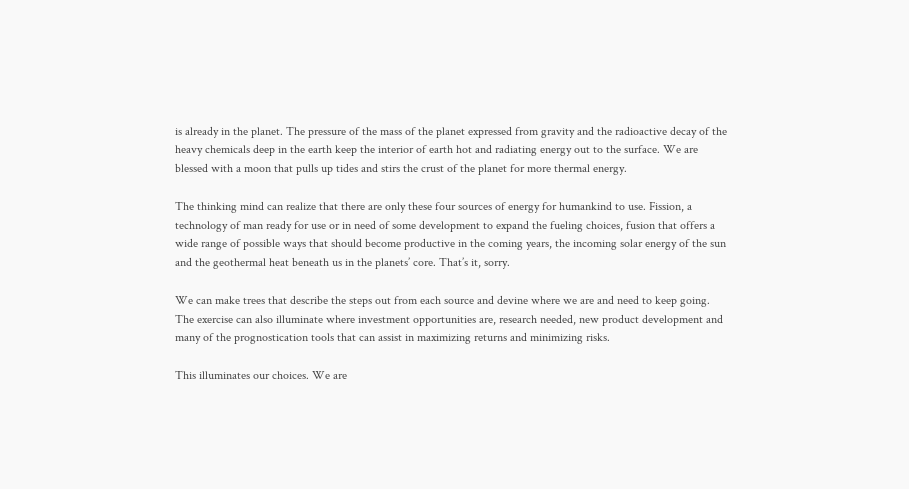is already in the planet. The pressure of the mass of the planet expressed from gravity and the radioactive decay of the heavy chemicals deep in the earth keep the interior of earth hot and radiating energy out to the surface. We are blessed with a moon that pulls up tides and stirs the crust of the planet for more thermal energy.

The thinking mind can realize that there are only these four sources of energy for humankind to use. Fission, a technology of man ready for use or in need of some development to expand the fueling choices, fusion that offers a wide range of possible ways that should become productive in the coming years, the incoming solar energy of the sun and the geothermal heat beneath us in the planets’ core. That’s it, sorry.

We can make trees that describe the steps out from each source and devine where we are and need to keep going. The exercise can also illuminate where investment opportunities are, research needed, new product development and many of the prognostication tools that can assist in maximizing returns and minimizing risks.

This illuminates our choices. We are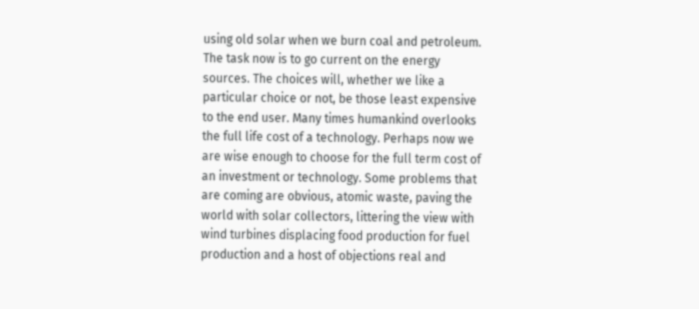using old solar when we burn coal and petroleum. The task now is to go current on the energy sources. The choices will, whether we like a particular choice or not, be those least expensive to the end user. Many times humankind overlooks the full life cost of a technology. Perhaps now we are wise enough to choose for the full term cost of an investment or technology. Some problems that are coming are obvious, atomic waste, paving the world with solar collectors, littering the view with wind turbines displacing food production for fuel production and a host of objections real and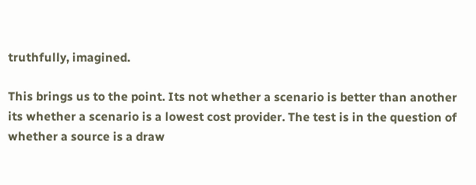truthfully, imagined.

This brings us to the point. Its not whether a scenario is better than another its whether a scenario is a lowest cost provider. The test is in the question of whether a source is a draw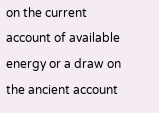on the current account of available energy or a draw on the ancient account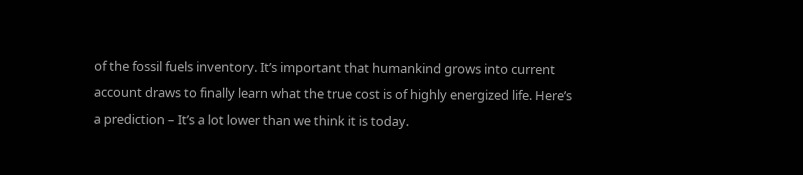of the fossil fuels inventory. It’s important that humankind grows into current account draws to finally learn what the true cost is of highly energized life. Here’s a prediction – It’s a lot lower than we think it is today.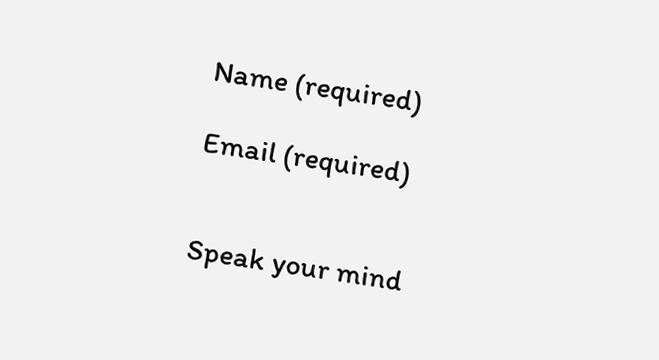Name (required)

Email (required)


Speak your mind